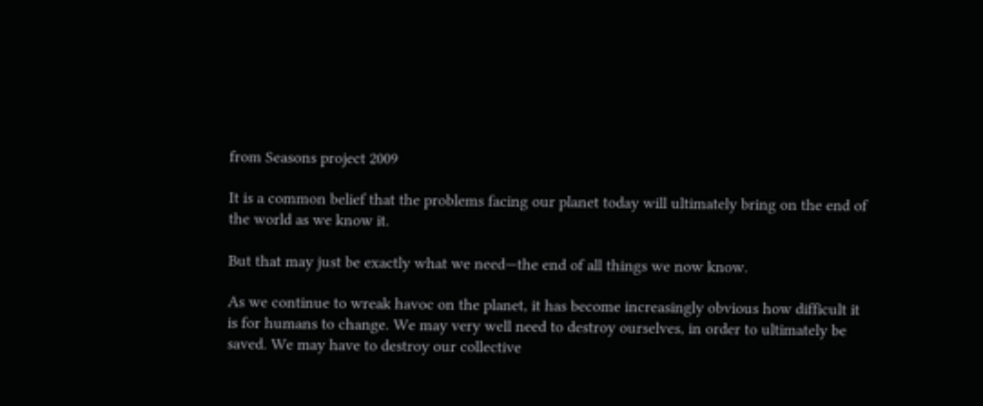from Seasons project 2009

It is a common belief that the problems facing our planet today will ultimately bring on the end of the world as we know it.

But that may just be exactly what we need—the end of all things we now know.

As we continue to wreak havoc on the planet, it has become increasingly obvious how difficult it is for humans to change. We may very well need to destroy ourselves, in order to ultimately be saved. We may have to destroy our collective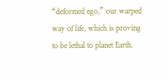“deformed ego,” our warped way of life, which is proving to be lethal to planet Earth.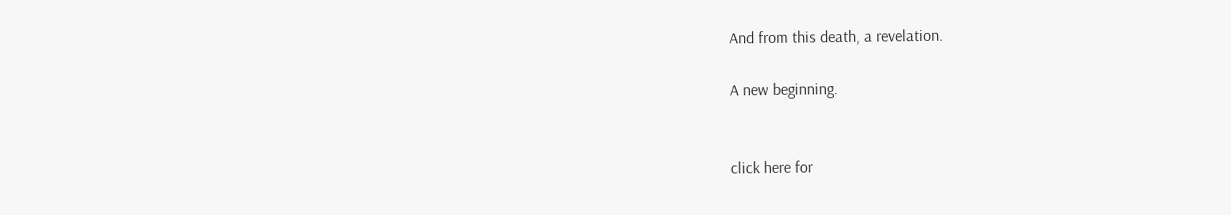And from this death, a revelation.

A new beginning.


click here for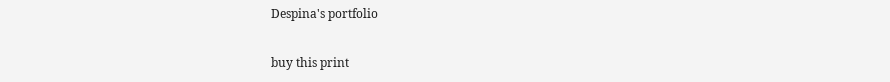Despina's portfolio

buy this print